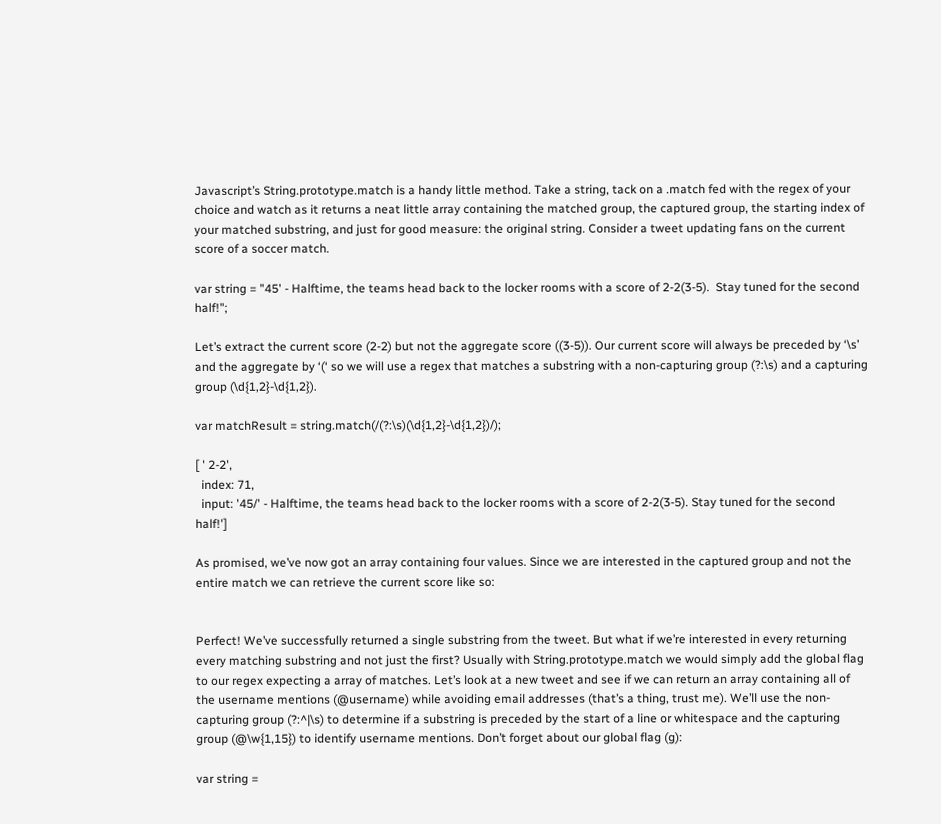Javascript’s String.prototype.match is a handy little method. Take a string, tack on a .match fed with the regex of your choice and watch as it returns a neat little array containing the matched group, the captured group, the starting index of your matched substring, and just for good measure: the original string. Consider a tweet updating fans on the current score of a soccer match.

var string = "45' - Halftime, the teams head back to the locker rooms with a score of 2-2(3-5).  Stay tuned for the second half!";

Let’s extract the current score (2-2) but not the aggregate score ((3-5)). Our current score will always be preceded by ‘\s’ and the aggregate by ‘(‘ so we will use a regex that matches a substring with a non-capturing group (?:\s) and a capturing group (\d{1,2}-\d{1,2}).

var matchResult = string.match(/(?:\s)(\d{1,2}-\d{1,2})/);

[ ' 2-2',
  index: 71,
  input: '45/' - Halftime, the teams head back to the locker rooms with a score of 2-2(3-5). Stay tuned for the second half!']

As promised, we’ve now got an array containing four values. Since we are interested in the captured group and not the entire match we can retrieve the current score like so:


Perfect! We’ve successfully returned a single substring from the tweet. But what if we’re interested in every returning every matching substring and not just the first? Usually with String.prototype.match we would simply add the global flag to our regex expecting a array of matches. Let’s look at a new tweet and see if we can return an array containing all of the username mentions (@username) while avoiding email addresses (that’s a thing, trust me). We’ll use the non-capturing group (?:^|\s) to determine if a substring is preceded by the start of a line or whitespace and the capturing group (@\w{1,15}) to identify username mentions. Don’t forget about our global flag (g):

var string =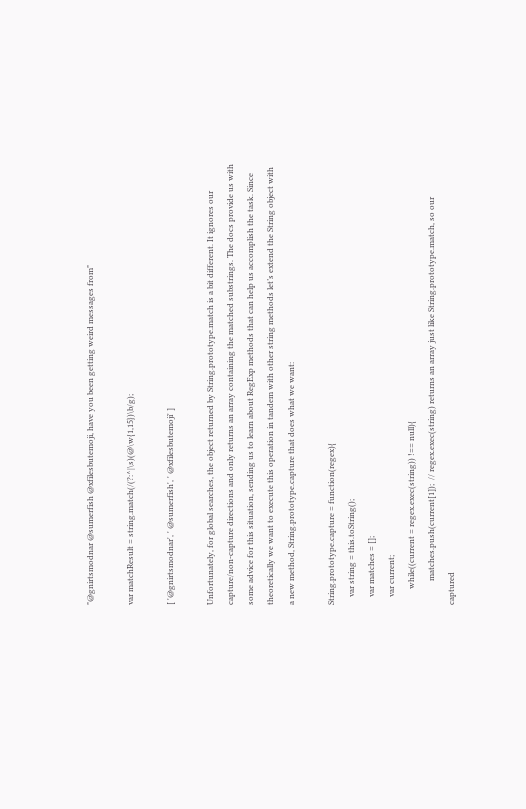"@gnirtsmodnar @sumerfish @xfilesbutemoji, have you been getting weird messages from"

var matchResult = string.match(/(?:^|\s)(@\w{1,15})\b/g);

[ '@gnirtsmodnar', ' @sumerfish', ' @xfilesbutemoji' ]

Unfortunately, for global searches, the object returned by String.prototype.match is a bit different. It ignores our capture/non-capture directions and only returns an array containing the matched substrings. The docs provide us with some advice for this situation, sending us to learn about RegExp methods that can help us accomplish the task. Since theoretically we want to execute this operation in tandem with other string methods let’s extend the String object with a new method, String.prototype.capture that does what we want:

String.prototype.capture = function(regex){
    var string = this.toString();
    var matches = [];
    var current;
        while((current = regex.exec(string)) !== null){
            matches.push(current[1]);  // regex.exec(string) returns an array just like String.prototype.match, so our captured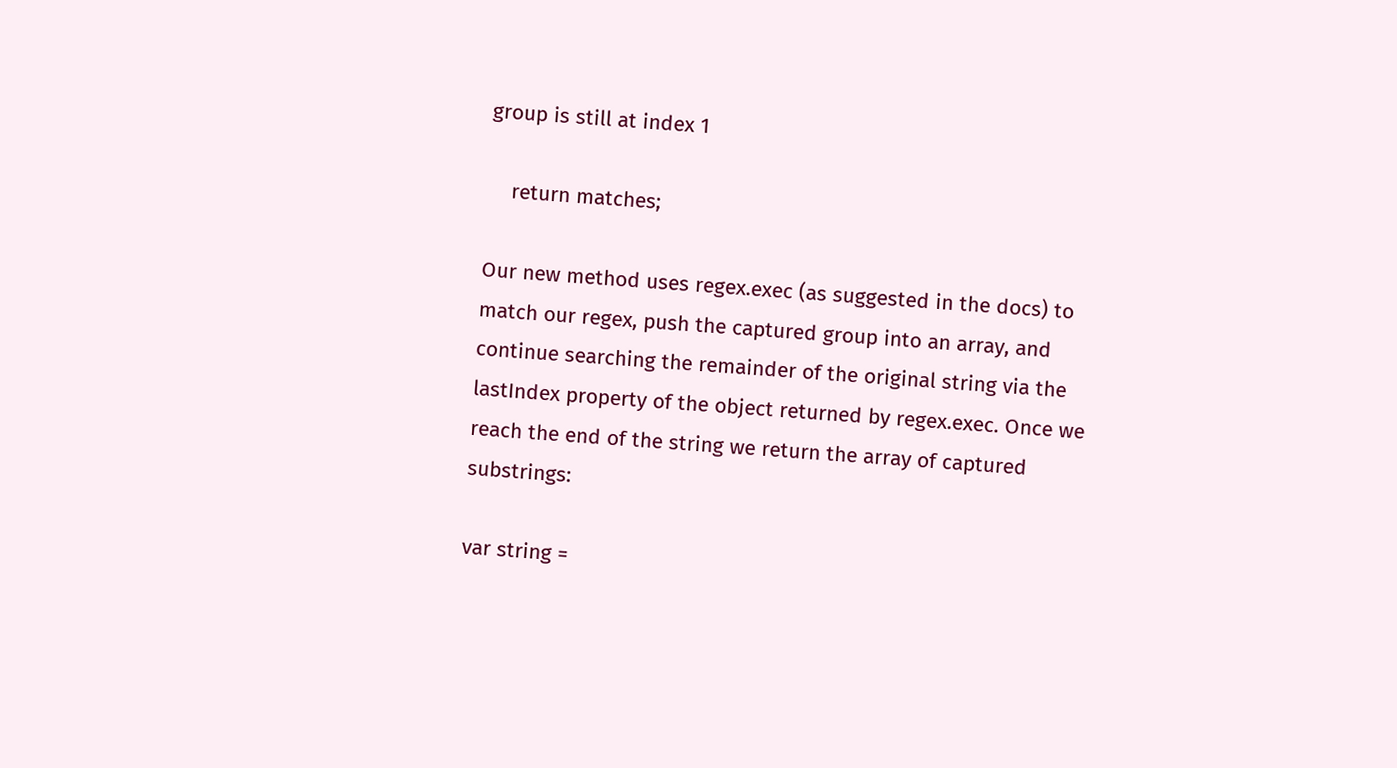group is still at index 1

    return matches;

Our new method uses regex.exec (as suggested in the docs) to match our regex, push the captured group into an array, and continue searching the remainder of the original string via the lastIndex property of the object returned by regex.exec. Once we reach the end of the string we return the array of captured substrings:

var string =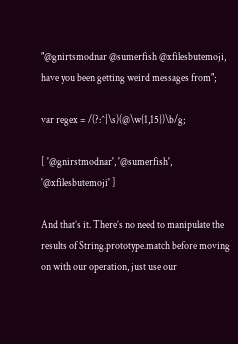"@gnirtsmodnar @sumerfish @xfilesbutemoji, have you been getting weird messages from";

var regex = /(?:^|\s)(@\w{1,15})\b/g;

[ '@gnirstmodnar', '@sumerfish', '@xfilesbutemoji' ]

And that’s it. There’s no need to manipulate the results of String.prototype.match before moving on with our operation, just use our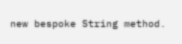new bespoke String method.